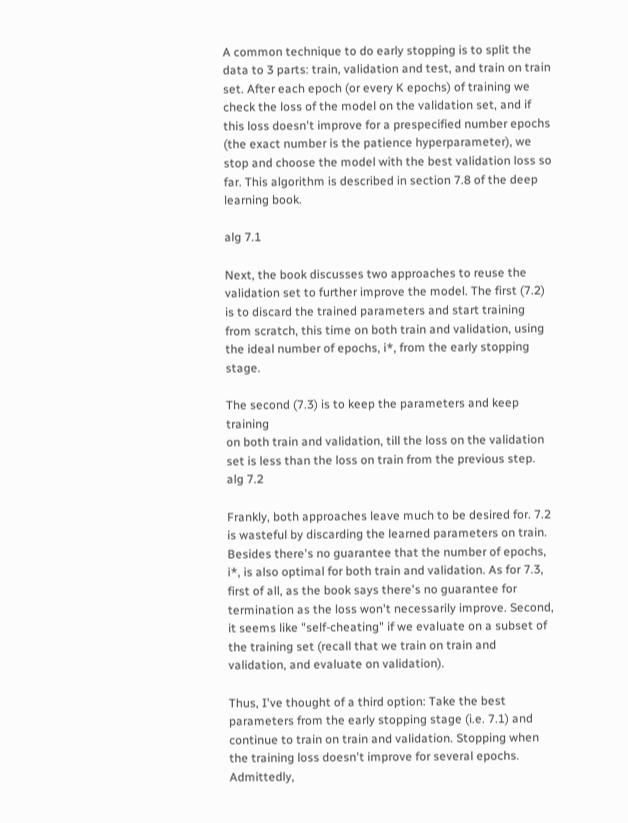A common technique to do early stopping is to split the data to 3 parts: train, validation and test, and train on train set. After each epoch (or every K epochs) of training we check the loss of the model on the validation set, and if this loss doesn't improve for a prespecified number epochs (the exact number is the patience hyperparameter), we stop and choose the model with the best validation loss so far. This algorithm is described in section 7.8 of the deep learning book.

alg 7.1

Next, the book discusses two approaches to reuse the validation set to further improve the model. The first (7.2) is to discard the trained parameters and start training from scratch, this time on both train and validation, using the ideal number of epochs, i*, from the early stopping stage.

The second (7.3) is to keep the parameters and keep training
on both train and validation, till the loss on the validation set is less than the loss on train from the previous step. alg 7.2

Frankly, both approaches leave much to be desired for. 7.2 is wasteful by discarding the learned parameters on train. Besides there's no guarantee that the number of epochs, i*, is also optimal for both train and validation. As for 7.3, first of all, as the book says there's no guarantee for termination as the loss won't necessarily improve. Second, it seems like "self-cheating" if we evaluate on a subset of the training set (recall that we train on train and validation, and evaluate on validation).

Thus, I've thought of a third option: Take the best parameters from the early stopping stage (i.e. 7.1) and continue to train on train and validation. Stopping when the training loss doesn't improve for several epochs. Admittedly,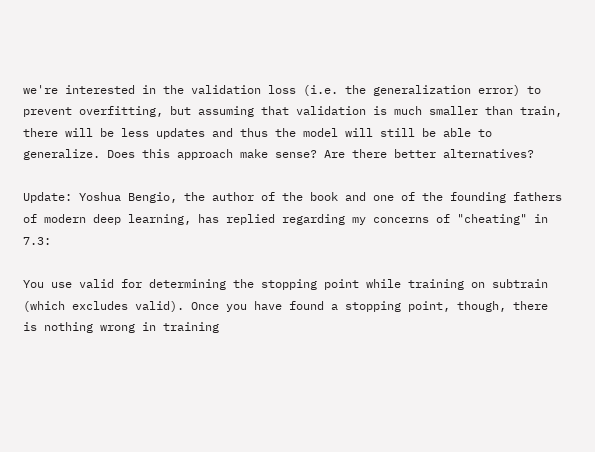we're interested in the validation loss (i.e. the generalization error) to prevent overfitting, but assuming that validation is much smaller than train, there will be less updates and thus the model will still be able to generalize. Does this approach make sense? Are there better alternatives?

Update: Yoshua Bengio, the author of the book and one of the founding fathers of modern deep learning, has replied regarding my concerns of "cheating" in 7.3:

You use valid for determining the stopping point while training on subtrain (which excludes valid). Once you have found a stopping point, though, there is nothing wrong in training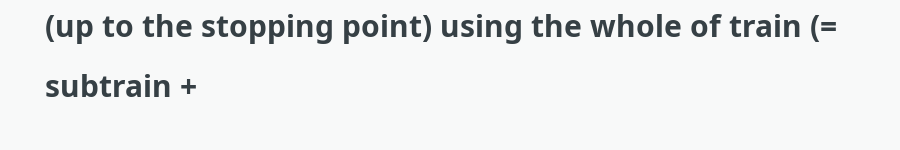(up to the stopping point) using the whole of train (= subtrain +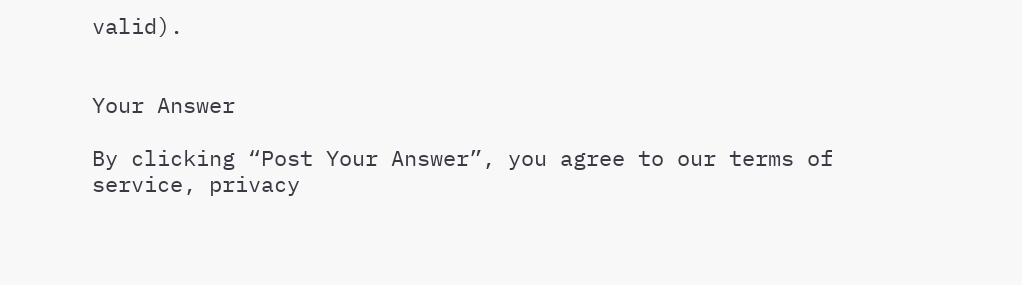valid).


Your Answer

By clicking “Post Your Answer”, you agree to our terms of service, privacy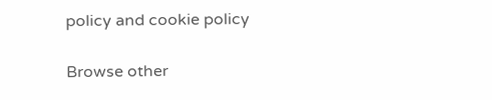policy and cookie policy

Browse other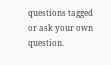questions tagged or ask your own question.